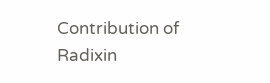Contribution of Radixin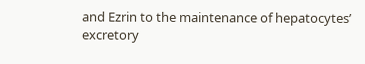and Ezrin to the maintenance of hepatocytes’ excretory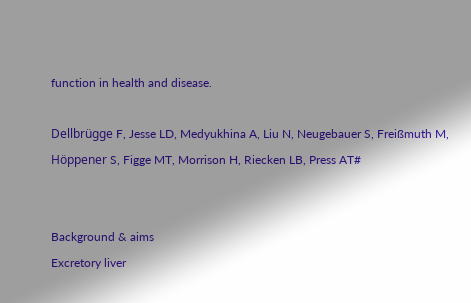function in health and disease.

Dellbrügge F, Jesse LD, Medyukhina A, Liu N, Neugebauer S, Freißmuth M, Höppener S, Figge MT, Morrison H, Riecken LB, Press AT#


Background & aims
Excretory liver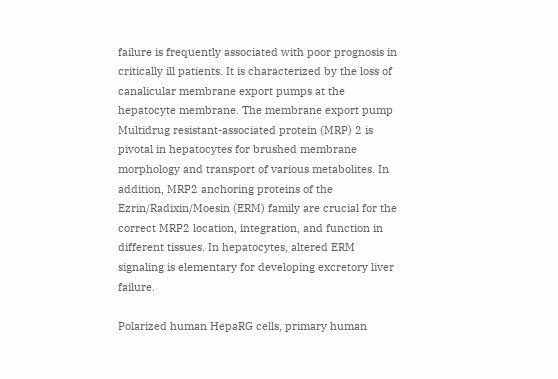failure is frequently associated with poor prognosis in critically ill patients. It is characterized by the loss of canalicular membrane export pumps at the hepatocyte membrane. The membrane export pump Multidrug resistant-associated protein (MRP) 2 is pivotal in hepatocytes for brushed membrane morphology and transport of various metabolites. In addition, MRP2 anchoring proteins of the Ezrin/Radixin/Moesin (ERM) family are crucial for the correct MRP2 location, integration, and function in different tissues. In hepatocytes, altered ERM signaling is elementary for developing excretory liver failure.

Polarized human HepaRG cells, primary human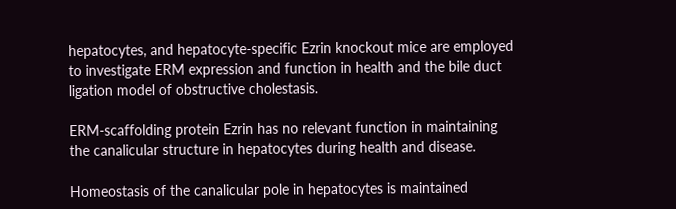hepatocytes, and hepatocyte-specific Ezrin knockout mice are employed to investigate ERM expression and function in health and the bile duct ligation model of obstructive cholestasis.

ERM-scaffolding protein Ezrin has no relevant function in maintaining the canalicular structure in hepatocytes during health and disease.

Homeostasis of the canalicular pole in hepatocytes is maintained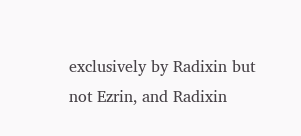exclusively by Radixin but not Ezrin, and Radixin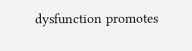dysfunction promotes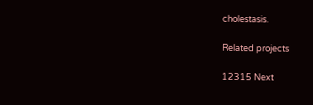cholestasis.

Related projects

12315 Next